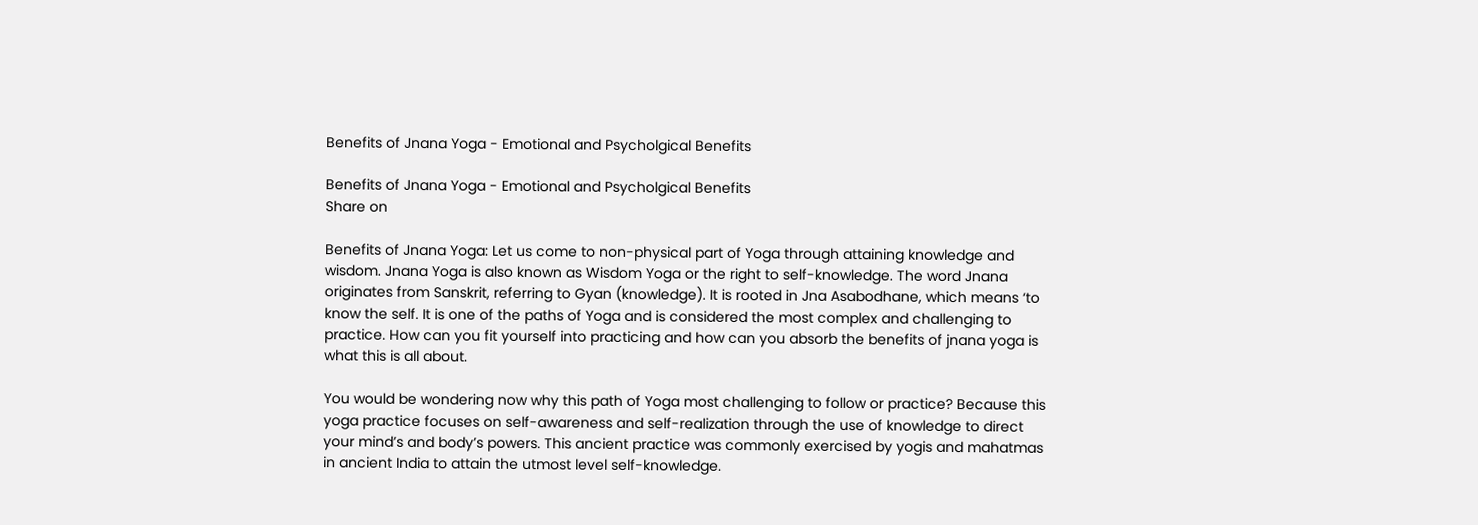Benefits of Jnana Yoga - Emotional and Psycholgical Benefits

Benefits of Jnana Yoga - Emotional and Psycholgical Benefits
Share on

Benefits of Jnana Yoga: Let us come to non-physical part of Yoga through attaining knowledge and wisdom. Jnana Yoga is also known as Wisdom Yoga or the right to self-knowledge. The word Jnana originates from Sanskrit, referring to Gyan (knowledge). It is rooted in Jna Asabodhane, which means ‘to know the self. It is one of the paths of Yoga and is considered the most complex and challenging to practice. How can you fit yourself into practicing and how can you absorb the benefits of jnana yoga is what this is all about.

You would be wondering now why this path of Yoga most challenging to follow or practice? Because this yoga practice focuses on self-awareness and self-realization through the use of knowledge to direct your mind’s and body’s powers. This ancient practice was commonly exercised by yogis and mahatmas in ancient India to attain the utmost level self-knowledge.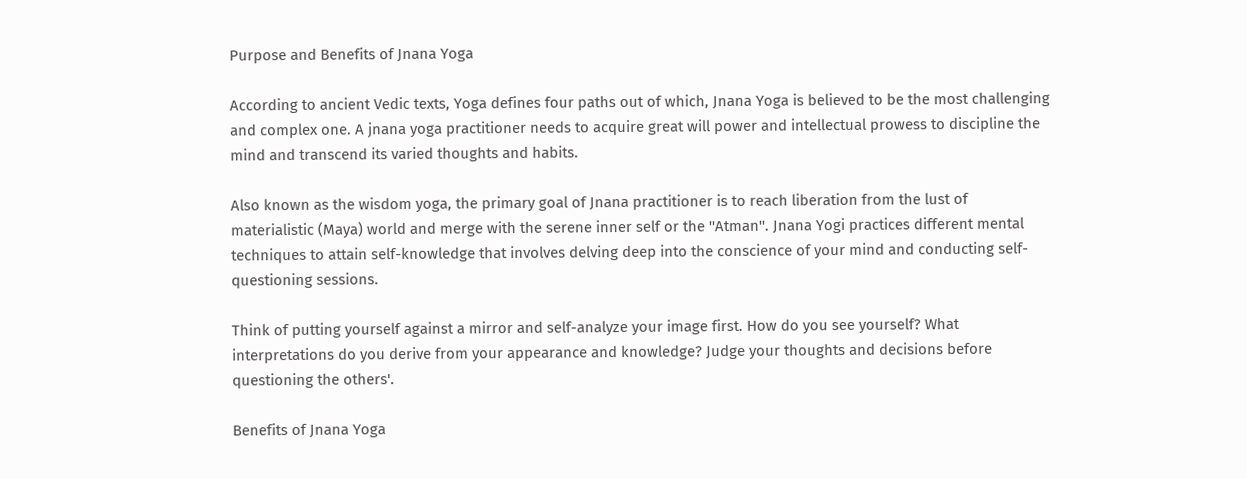Purpose and Benefits of Jnana Yoga

According to ancient Vedic texts, Yoga defines four paths out of which, Jnana Yoga is believed to be the most challenging and complex one. A jnana yoga practitioner needs to acquire great will power and intellectual prowess to discipline the mind and transcend its varied thoughts and habits.

Also known as the wisdom yoga, the primary goal of Jnana practitioner is to reach liberation from the lust of materialistic (Maya) world and merge with the serene inner self or the ''Atman''. Jnana Yogi practices different mental techniques to attain self-knowledge that involves delving deep into the conscience of your mind and conducting self-questioning sessions.

Think of putting yourself against a mirror and self-analyze your image first. How do you see yourself? What interpretations do you derive from your appearance and knowledge? Judge your thoughts and decisions before questioning the others'.

Benefits of Jnana Yoga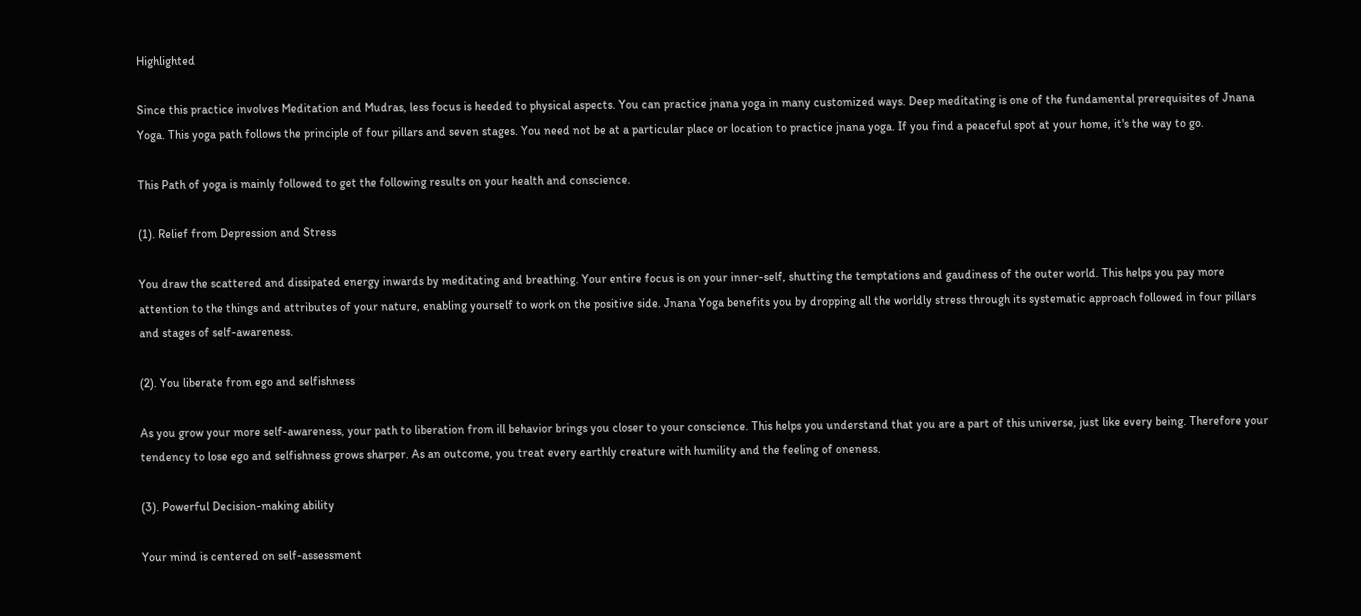Highlighted

Since this practice involves Meditation and Mudras, less focus is heeded to physical aspects. You can practice jnana yoga in many customized ways. Deep meditating is one of the fundamental prerequisites of Jnana Yoga. This yoga path follows the principle of four pillars and seven stages. You need not be at a particular place or location to practice jnana yoga. If you find a peaceful spot at your home, it's the way to go.

This Path of yoga is mainly followed to get the following results on your health and conscience.

(1). Relief from Depression and Stress

You draw the scattered and dissipated energy inwards by meditating and breathing. Your entire focus is on your inner-self, shutting the temptations and gaudiness of the outer world. This helps you pay more attention to the things and attributes of your nature, enabling yourself to work on the positive side. Jnana Yoga benefits you by dropping all the worldly stress through its systematic approach followed in four pillars and stages of self-awareness.

(2). You liberate from ego and selfishness

As you grow your more self-awareness, your path to liberation from ill behavior brings you closer to your conscience. This helps you understand that you are a part of this universe, just like every being. Therefore your tendency to lose ego and selfishness grows sharper. As an outcome, you treat every earthly creature with humility and the feeling of oneness.

(3). Powerful Decision-making ability

Your mind is centered on self-assessment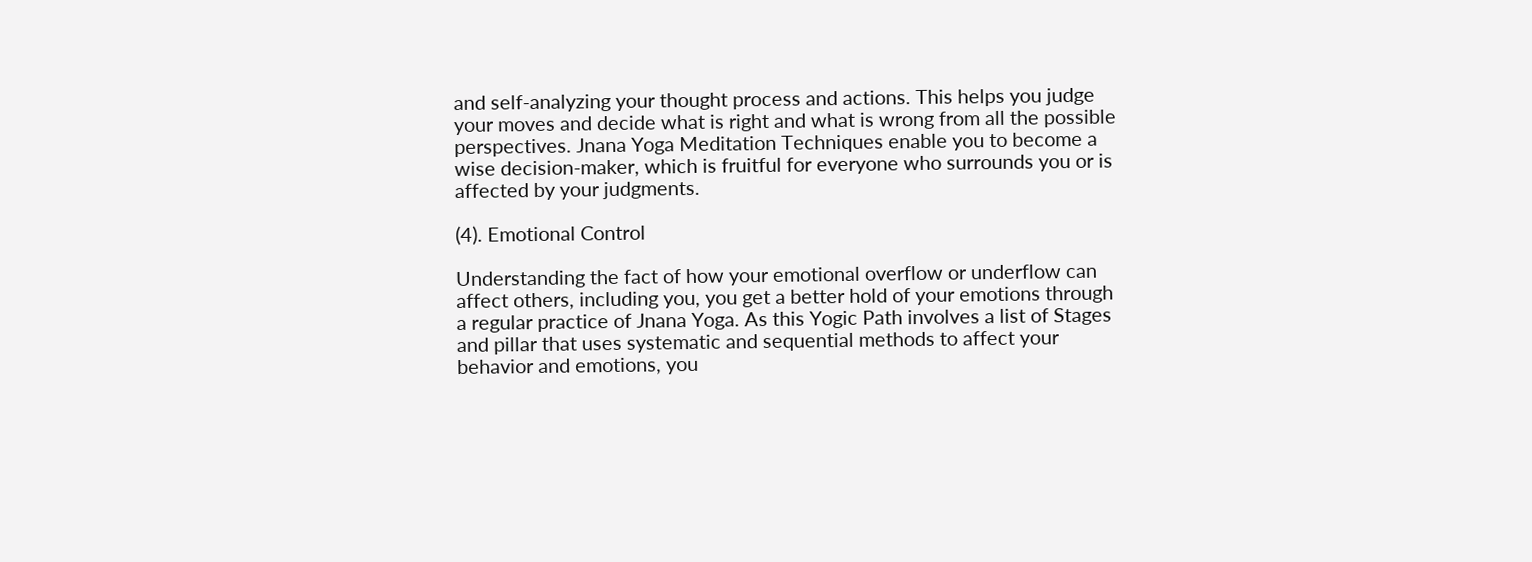and self-analyzing your thought process and actions. This helps you judge your moves and decide what is right and what is wrong from all the possible perspectives. Jnana Yoga Meditation Techniques enable you to become a wise decision-maker, which is fruitful for everyone who surrounds you or is affected by your judgments.

(4). Emotional Control

Understanding the fact of how your emotional overflow or underflow can affect others, including you, you get a better hold of your emotions through a regular practice of Jnana Yoga. As this Yogic Path involves a list of Stages and pillar that uses systematic and sequential methods to affect your behavior and emotions, you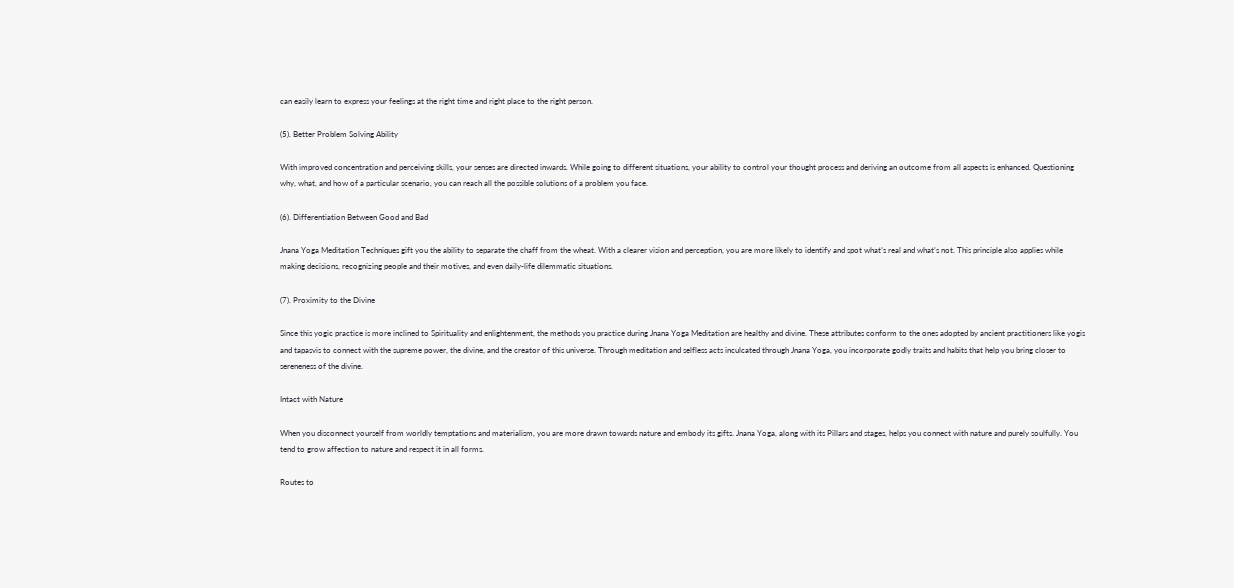can easily learn to express your feelings at the right time and right place to the right person.

(5). Better Problem Solving Ability

With improved concentration and perceiving skills, your senses are directed inwards. While going to different situations, your ability to control your thought process and deriving an outcome from all aspects is enhanced. Questioning why, what, and how of a particular scenario, you can reach all the possible solutions of a problem you face.

(6). Differentiation Between Good and Bad

Jnana Yoga Meditation Techniques gift you the ability to separate the chaff from the wheat. With a clearer vision and perception, you are more likely to identify and spot what’s real and what’s not. This principle also applies while making decisions, recognizing people and their motives, and even daily-life dilemmatic situations.

(7). Proximity to the Divine

Since this yogic practice is more inclined to Spirituality and enlightenment, the methods you practice during Jnana Yoga Meditation are healthy and divine. These attributes conform to the ones adopted by ancient practitioners like yogis and tapasvis to connect with the supreme power, the divine, and the creator of this universe. Through meditation and selfless acts inculcated through Jnana Yoga, you incorporate godly traits and habits that help you bring closer to sereneness of the divine.

Intact with Nature

When you disconnect yourself from worldly temptations and materialism, you are more drawn towards nature and embody its gifts. Jnana Yoga, along with its Pillars and stages, helps you connect with nature and purely soulfully. You tend to grow affection to nature and respect it in all forms.

Routes to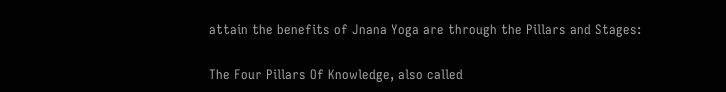attain the benefits of Jnana Yoga are through the Pillars and Stages:

The Four Pillars Of Knowledge, also called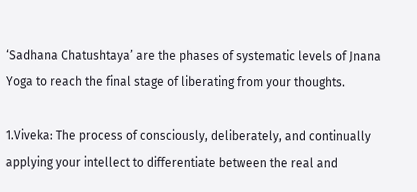‘Sadhana Chatushtaya’ are the phases of systematic levels of Jnana Yoga to reach the final stage of liberating from your thoughts.

1.Viveka: The process of consciously, deliberately, and continually applying your intellect to differentiate between the real and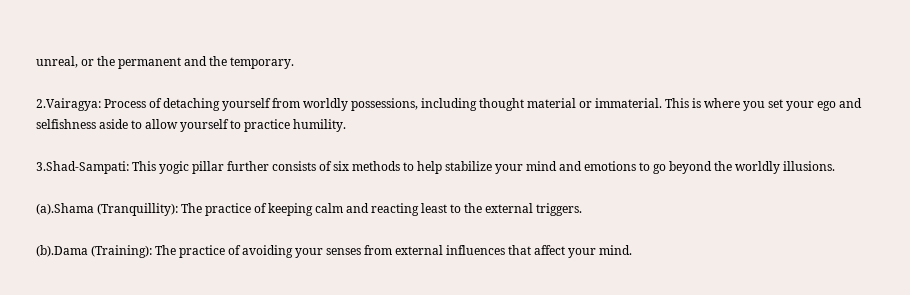unreal, or the permanent and the temporary.

2.Vairagya: Process of detaching yourself from worldly possessions, including thought material or immaterial. This is where you set your ego and selfishness aside to allow yourself to practice humility.

3.Shad-Sampati: This yogic pillar further consists of six methods to help stabilize your mind and emotions to go beyond the worldly illusions.

(a).Shama (Tranquillity): The practice of keeping calm and reacting least to the external triggers.

(b).Dama (Training): The practice of avoiding your senses from external influences that affect your mind.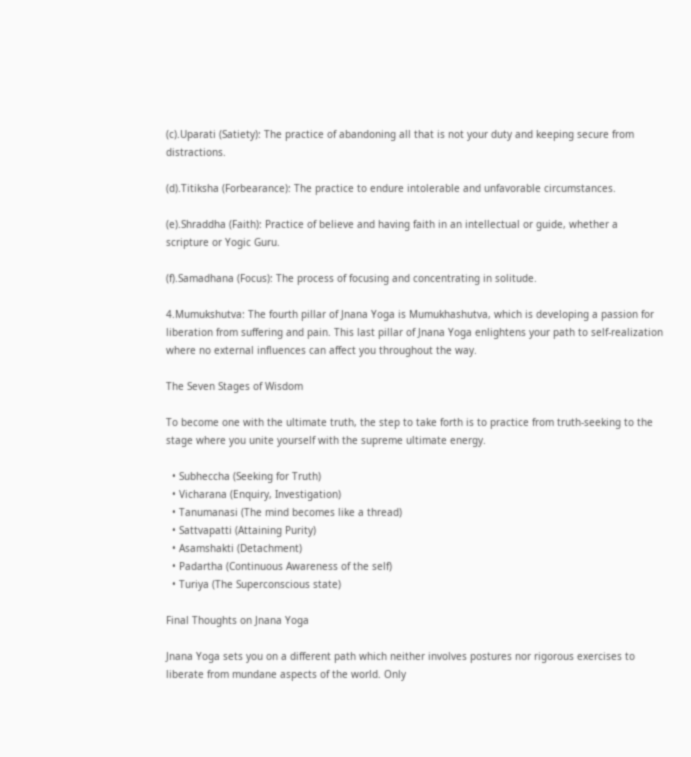(c).Uparati (Satiety): The practice of abandoning all that is not your duty and keeping secure from distractions.

(d).Titiksha (Forbearance): The practice to endure intolerable and unfavorable circumstances.

(e).Shraddha (Faith): Practice of believe and having faith in an intellectual or guide, whether a scripture or Yogic Guru.

(f).Samadhana (Focus): The process of focusing and concentrating in solitude.

4.Mumukshutva: The fourth pillar of Jnana Yoga is Mumukhashutva, which is developing a passion for liberation from suffering and pain. This last pillar of Jnana Yoga enlightens your path to self-realization where no external influences can affect you throughout the way.

The Seven Stages of Wisdom

To become one with the ultimate truth, the step to take forth is to practice from truth-seeking to the stage where you unite yourself with the supreme ultimate energy.

  • Subheccha (Seeking for Truth)
  • Vicharana (Enquiry, Investigation)
  • Tanumanasi (The mind becomes like a thread)
  • Sattvapatti (Attaining Purity)
  • Asamshakti (Detachment)
  • Padartha (Continuous Awareness of the self)
  • Turiya (The Superconscious state)

Final Thoughts on Jnana Yoga

Jnana Yoga sets you on a different path which neither involves postures nor rigorous exercises to liberate from mundane aspects of the world. Only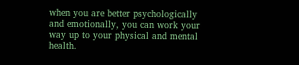when you are better psychologically and emotionally, you can work your way up to your physical and mental health.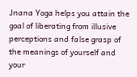Jnana Yoga helps you attain the goal of liberating from illusive perceptions and false grasp of the meanings of yourself and your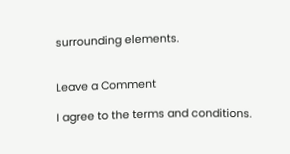surrounding elements.


Leave a Comment

I agree to the terms and conditions.